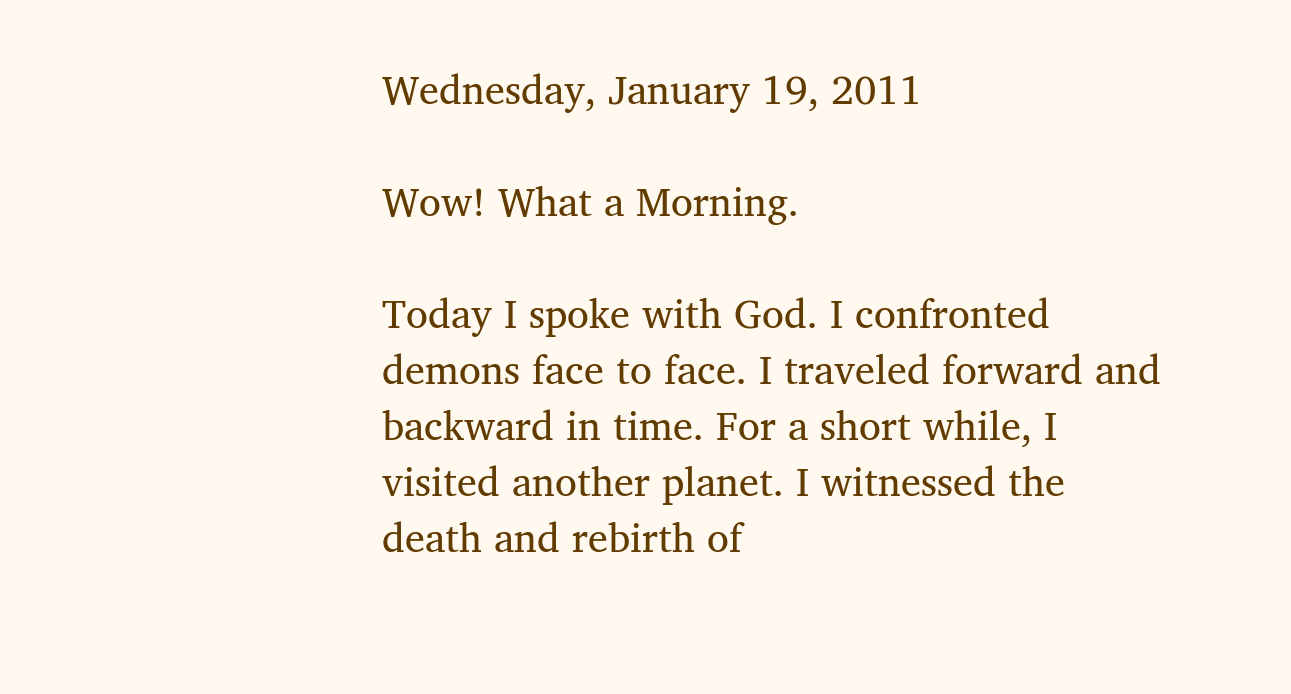Wednesday, January 19, 2011

Wow! What a Morning.

Today I spoke with God. I confronted demons face to face. I traveled forward and backward in time. For a short while, I visited another planet. I witnessed the death and rebirth of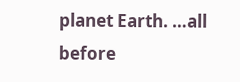planet Earth. …all before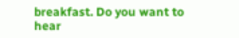breakfast. Do you want to hear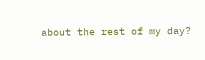about the rest of my day?